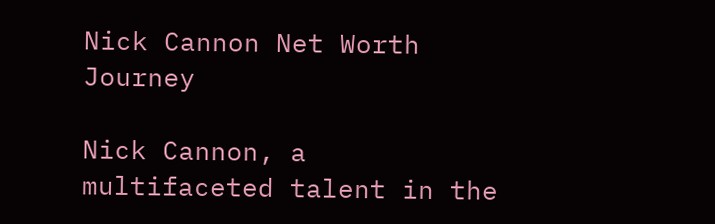Nick Cannon Net Worth Journey

Nick Cannon, a multifaceted talent in the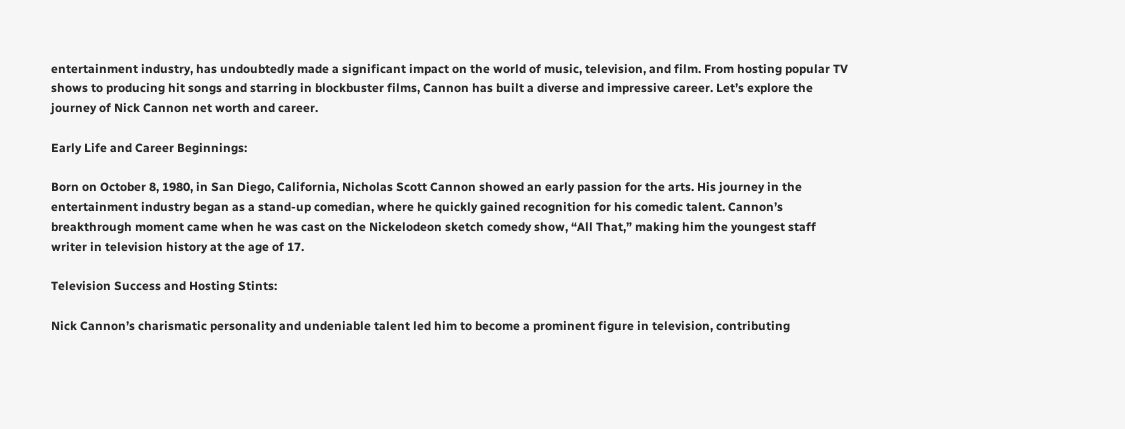entertainment industry, has undoubtedly made a significant impact on the world of music, television, and film. From hosting popular TV shows to producing hit songs and starring in blockbuster films, Cannon has built a diverse and impressive career. Let’s explore the journey of Nick Cannon net worth and career.

Early Life and Career Beginnings:

Born on October 8, 1980, in San Diego, California, Nicholas Scott Cannon showed an early passion for the arts. His journey in the entertainment industry began as a stand-up comedian, where he quickly gained recognition for his comedic talent. Cannon’s breakthrough moment came when he was cast on the Nickelodeon sketch comedy show, “All That,” making him the youngest staff writer in television history at the age of 17.

Television Success and Hosting Stints:

Nick Cannon’s charismatic personality and undeniable talent led him to become a prominent figure in television, contributing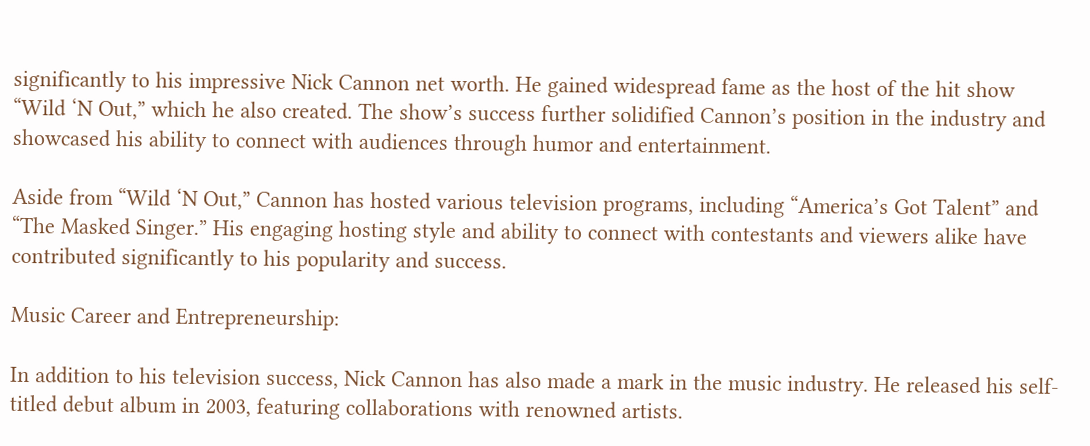significantly to his impressive Nick Cannon net worth. He gained widespread fame as the host of the hit show “Wild ‘N Out,” which he also created. The show’s success further solidified Cannon’s position in the industry and showcased his ability to connect with audiences through humor and entertainment.

Aside from “Wild ‘N Out,” Cannon has hosted various television programs, including “America’s Got Talent” and “The Masked Singer.” His engaging hosting style and ability to connect with contestants and viewers alike have contributed significantly to his popularity and success.

Music Career and Entrepreneurship:

In addition to his television success, Nick Cannon has also made a mark in the music industry. He released his self-titled debut album in 2003, featuring collaborations with renowned artists.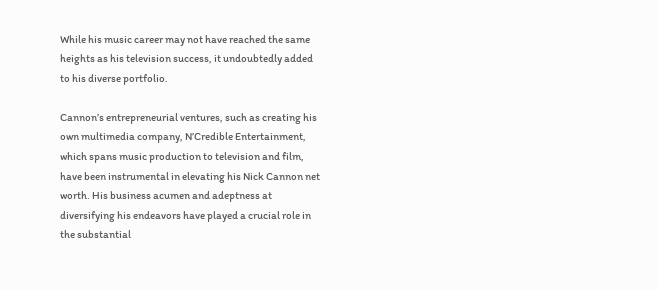While his music career may not have reached the same heights as his television success, it undoubtedly added to his diverse portfolio.

Cannon’s entrepreneurial ventures, such as creating his own multimedia company, N’Credible Entertainment, which spans music production to television and film, have been instrumental in elevating his Nick Cannon net worth. His business acumen and adeptness at diversifying his endeavors have played a crucial role in the substantial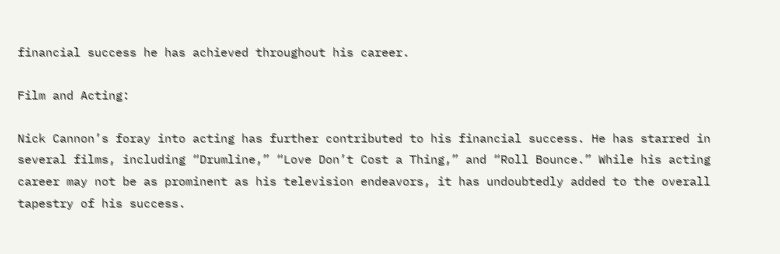financial success he has achieved throughout his career.

Film and Acting:

Nick Cannon’s foray into acting has further contributed to his financial success. He has starred in several films, including “Drumline,” “Love Don’t Cost a Thing,” and “Roll Bounce.” While his acting career may not be as prominent as his television endeavors, it has undoubtedly added to the overall tapestry of his success.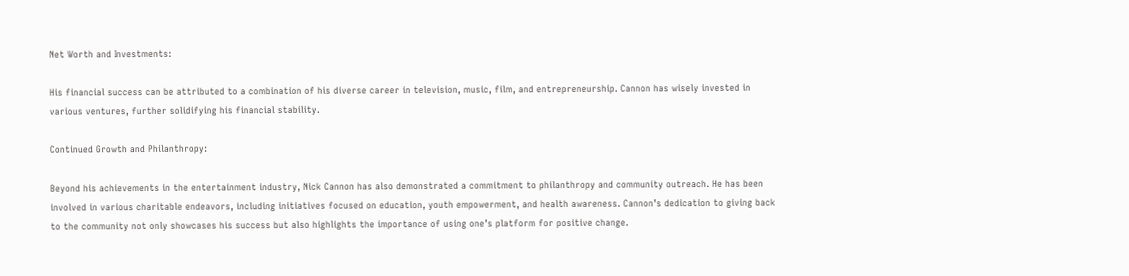Net Worth and Investments:

His financial success can be attributed to a combination of his diverse career in television, music, film, and entrepreneurship. Cannon has wisely invested in various ventures, further solidifying his financial stability.

Continued Growth and Philanthropy:

Beyond his achievements in the entertainment industry, Nick Cannon has also demonstrated a commitment to philanthropy and community outreach. He has been involved in various charitable endeavors, including initiatives focused on education, youth empowerment, and health awareness. Cannon’s dedication to giving back to the community not only showcases his success but also highlights the importance of using one’s platform for positive change.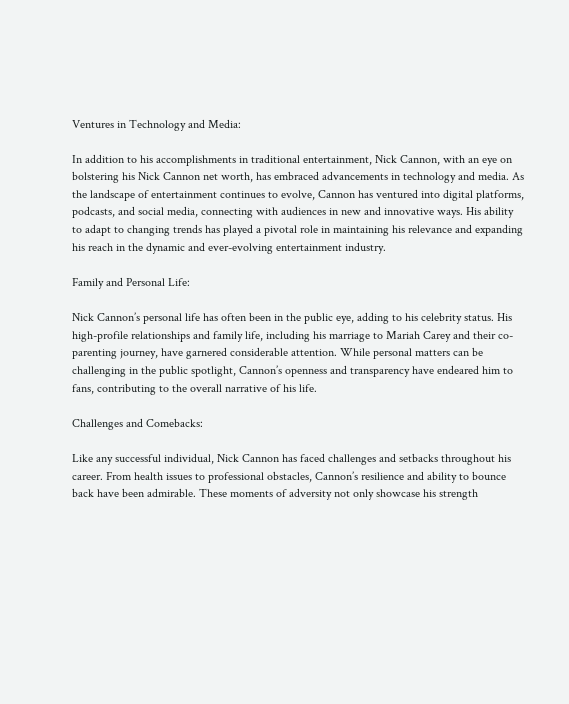Ventures in Technology and Media:

In addition to his accomplishments in traditional entertainment, Nick Cannon, with an eye on bolstering his Nick Cannon net worth, has embraced advancements in technology and media. As the landscape of entertainment continues to evolve, Cannon has ventured into digital platforms, podcasts, and social media, connecting with audiences in new and innovative ways. His ability to adapt to changing trends has played a pivotal role in maintaining his relevance and expanding his reach in the dynamic and ever-evolving entertainment industry.

Family and Personal Life:

Nick Cannon’s personal life has often been in the public eye, adding to his celebrity status. His high-profile relationships and family life, including his marriage to Mariah Carey and their co-parenting journey, have garnered considerable attention. While personal matters can be challenging in the public spotlight, Cannon’s openness and transparency have endeared him to fans, contributing to the overall narrative of his life.

Challenges and Comebacks:

Like any successful individual, Nick Cannon has faced challenges and setbacks throughout his career. From health issues to professional obstacles, Cannon’s resilience and ability to bounce back have been admirable. These moments of adversity not only showcase his strength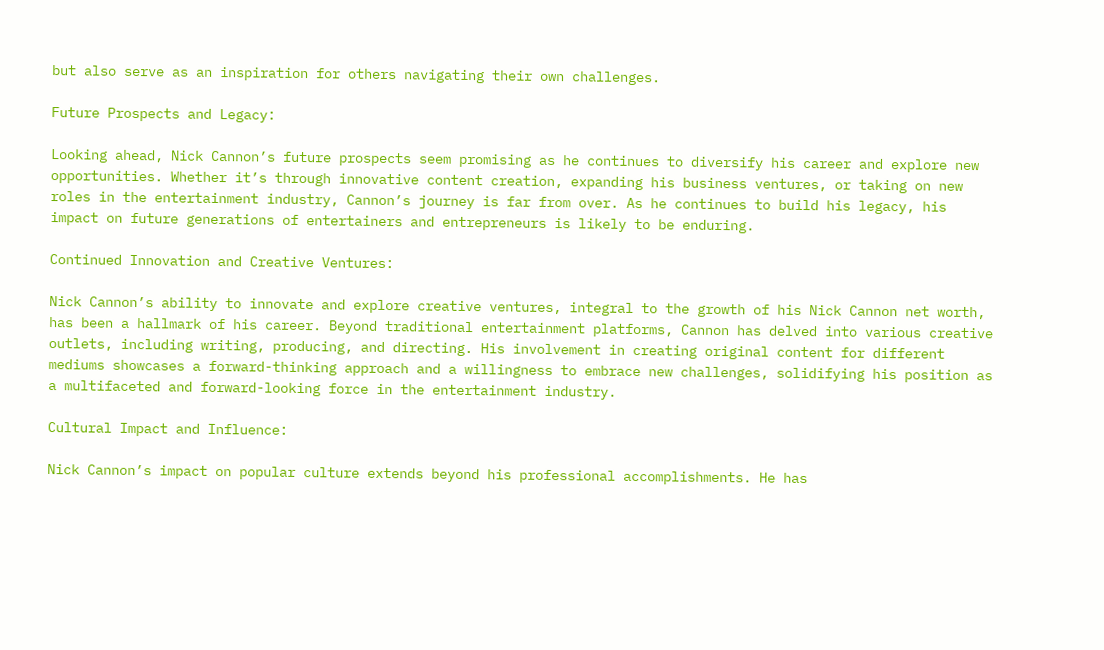but also serve as an inspiration for others navigating their own challenges.

Future Prospects and Legacy:

Looking ahead, Nick Cannon’s future prospects seem promising as he continues to diversify his career and explore new opportunities. Whether it’s through innovative content creation, expanding his business ventures, or taking on new roles in the entertainment industry, Cannon’s journey is far from over. As he continues to build his legacy, his impact on future generations of entertainers and entrepreneurs is likely to be enduring.

Continued Innovation and Creative Ventures:

Nick Cannon’s ability to innovate and explore creative ventures, integral to the growth of his Nick Cannon net worth, has been a hallmark of his career. Beyond traditional entertainment platforms, Cannon has delved into various creative outlets, including writing, producing, and directing. His involvement in creating original content for different mediums showcases a forward-thinking approach and a willingness to embrace new challenges, solidifying his position as a multifaceted and forward-looking force in the entertainment industry.

Cultural Impact and Influence:

Nick Cannon’s impact on popular culture extends beyond his professional accomplishments. He has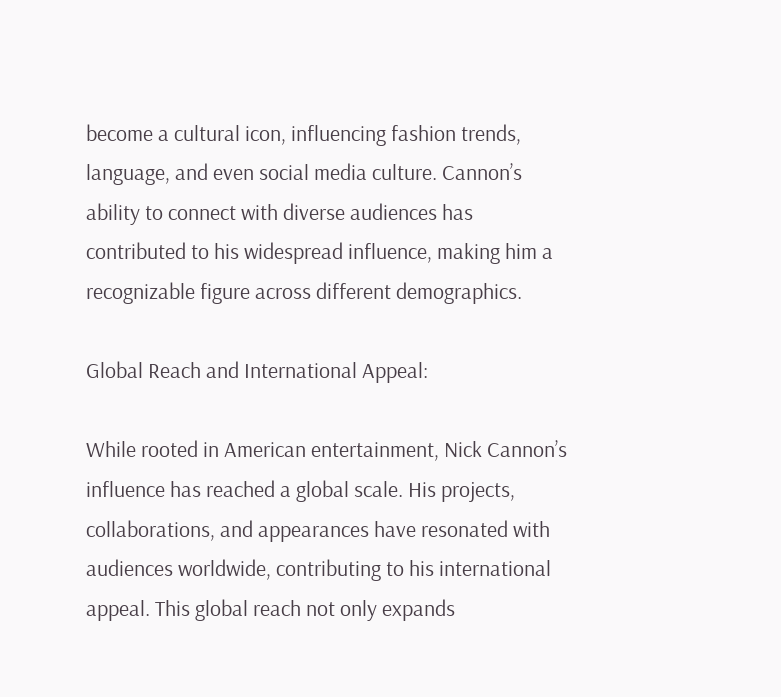become a cultural icon, influencing fashion trends, language, and even social media culture. Cannon’s ability to connect with diverse audiences has contributed to his widespread influence, making him a recognizable figure across different demographics.

Global Reach and International Appeal:

While rooted in American entertainment, Nick Cannon’s influence has reached a global scale. His projects, collaborations, and appearances have resonated with audiences worldwide, contributing to his international appeal. This global reach not only expands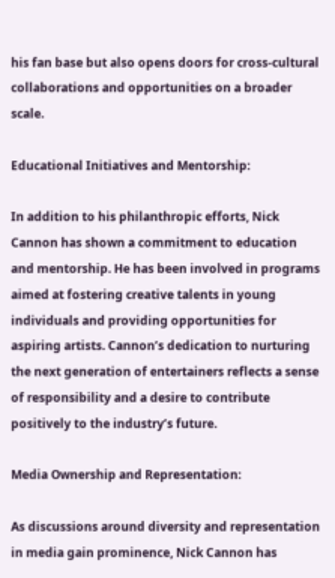his fan base but also opens doors for cross-cultural collaborations and opportunities on a broader scale.

Educational Initiatives and Mentorship:

In addition to his philanthropic efforts, Nick Cannon has shown a commitment to education and mentorship. He has been involved in programs aimed at fostering creative talents in young individuals and providing opportunities for aspiring artists. Cannon’s dedication to nurturing the next generation of entertainers reflects a sense of responsibility and a desire to contribute positively to the industry’s future.

Media Ownership and Representation:

As discussions around diversity and representation in media gain prominence, Nick Cannon has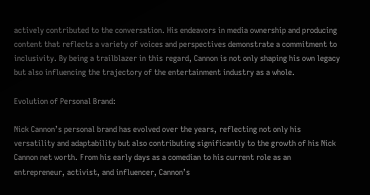actively contributed to the conversation. His endeavors in media ownership and producing content that reflects a variety of voices and perspectives demonstrate a commitment to inclusivity. By being a trailblazer in this regard, Cannon is not only shaping his own legacy but also influencing the trajectory of the entertainment industry as a whole.

Evolution of Personal Brand:

Nick Cannon’s personal brand has evolved over the years, reflecting not only his versatility and adaptability but also contributing significantly to the growth of his Nick Cannon net worth. From his early days as a comedian to his current role as an entrepreneur, activist, and influencer, Cannon’s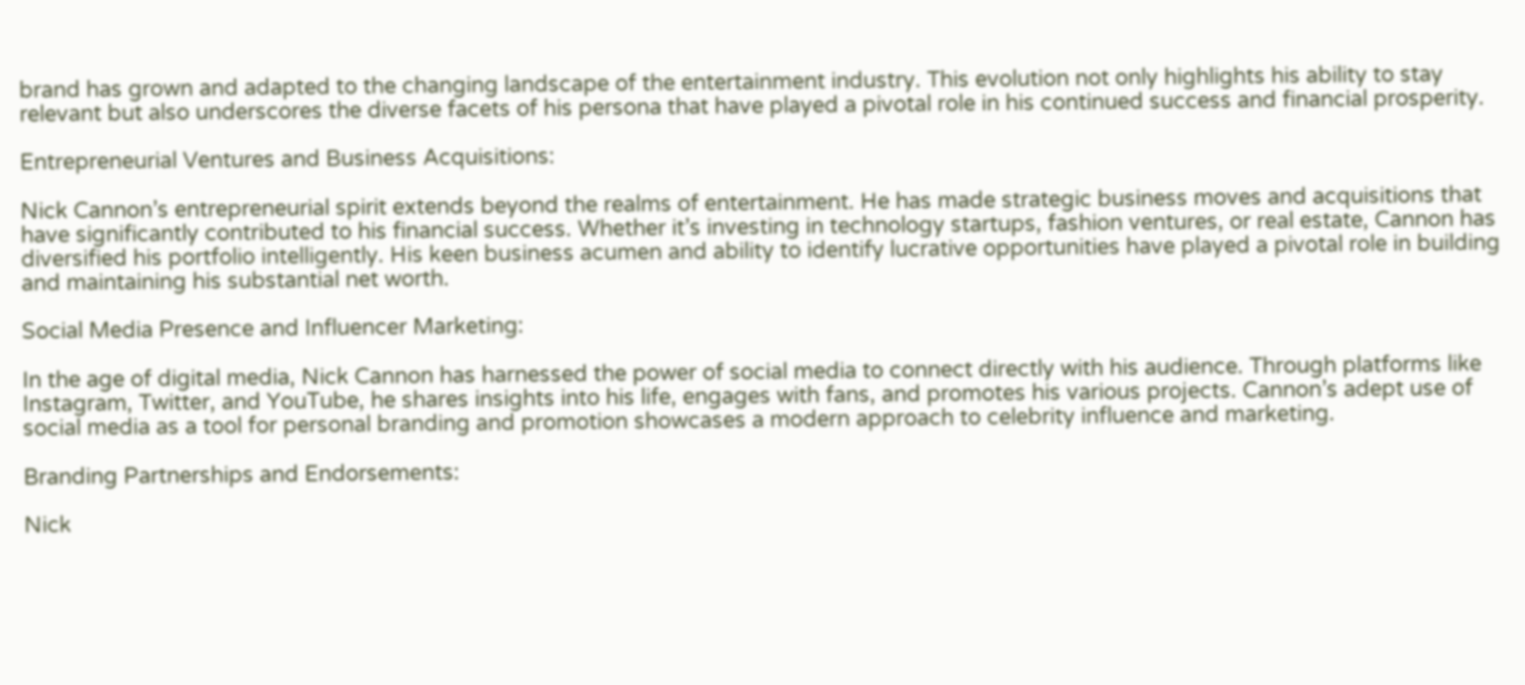brand has grown and adapted to the changing landscape of the entertainment industry. This evolution not only highlights his ability to stay relevant but also underscores the diverse facets of his persona that have played a pivotal role in his continued success and financial prosperity.

Entrepreneurial Ventures and Business Acquisitions:

Nick Cannon’s entrepreneurial spirit extends beyond the realms of entertainment. He has made strategic business moves and acquisitions that have significantly contributed to his financial success. Whether it’s investing in technology startups, fashion ventures, or real estate, Cannon has diversified his portfolio intelligently. His keen business acumen and ability to identify lucrative opportunities have played a pivotal role in building and maintaining his substantial net worth.

Social Media Presence and Influencer Marketing:

In the age of digital media, Nick Cannon has harnessed the power of social media to connect directly with his audience. Through platforms like Instagram, Twitter, and YouTube, he shares insights into his life, engages with fans, and promotes his various projects. Cannon’s adept use of social media as a tool for personal branding and promotion showcases a modern approach to celebrity influence and marketing.

Branding Partnerships and Endorsements:

Nick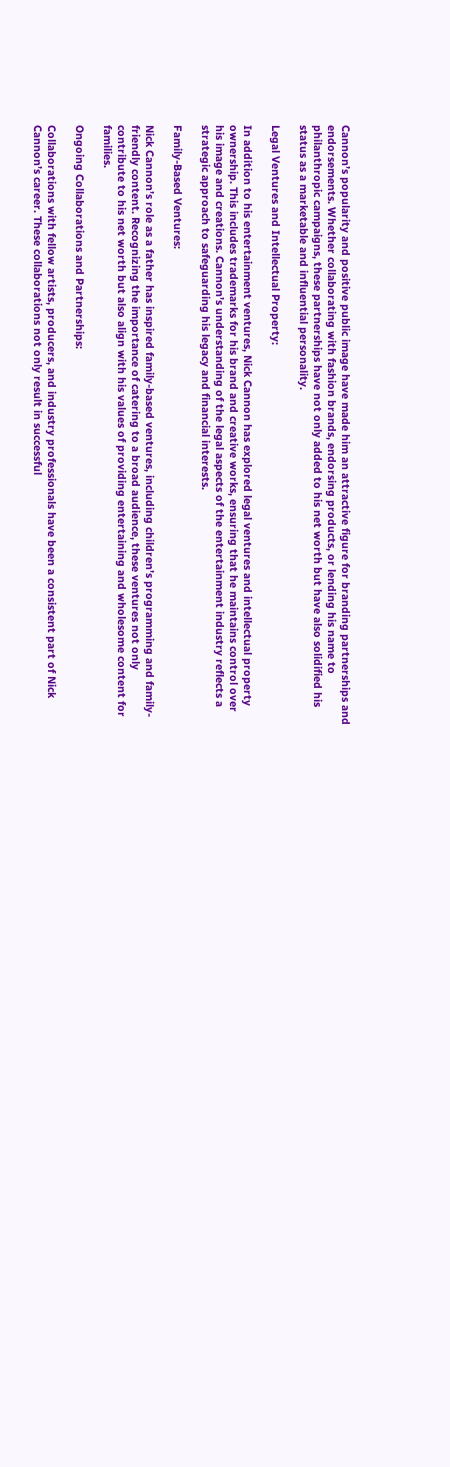Cannon’s popularity and positive public image have made him an attractive figure for branding partnerships and endorsements. Whether collaborating with fashion brands, endorsing products, or lending his name to philanthropic campaigns, these partnerships have not only added to his net worth but have also solidified his status as a marketable and influential personality.

Legal Ventures and Intellectual Property:

In addition to his entertainment ventures, Nick Cannon has explored legal ventures and intellectual property ownership. This includes trademarks for his brand and creative works, ensuring that he maintains control over his image and creations. Cannon’s understanding of the legal aspects of the entertainment industry reflects a strategic approach to safeguarding his legacy and financial interests.

Family-Based Ventures:

Nick Cannon’s role as a father has inspired family-based ventures, including children’s programming and family-friendly content. Recognizing the importance of catering to a broad audience, these ventures not only contribute to his net worth but also align with his values of providing entertaining and wholesome content for families.

Ongoing Collaborations and Partnerships:

Collaborations with fellow artists, producers, and industry professionals have been a consistent part of Nick Cannon’s career. These collaborations not only result in successful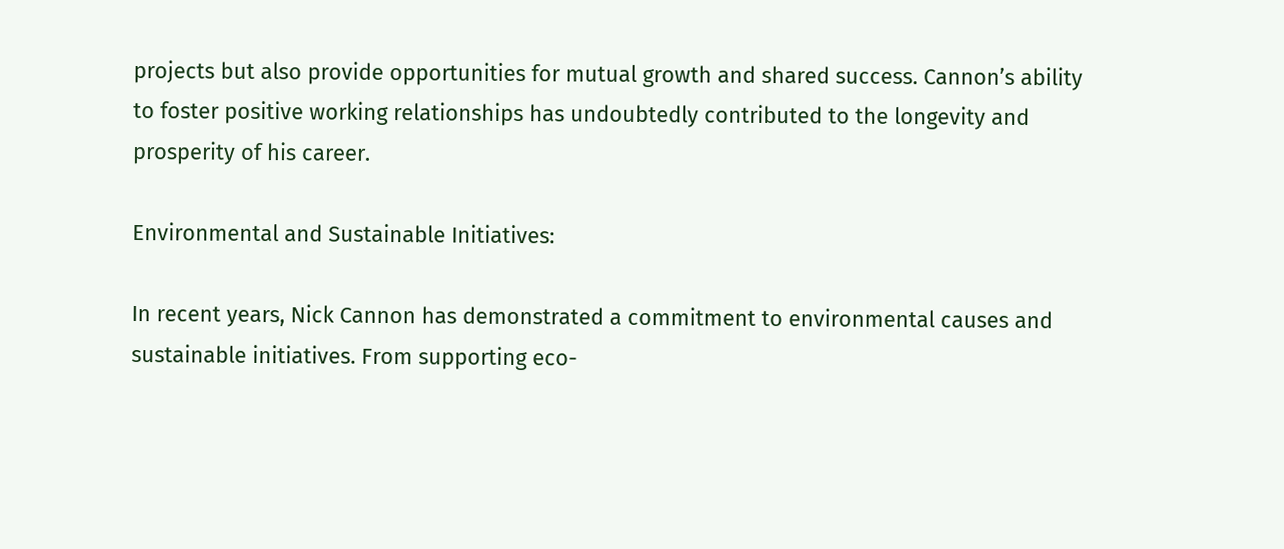projects but also provide opportunities for mutual growth and shared success. Cannon’s ability to foster positive working relationships has undoubtedly contributed to the longevity and prosperity of his career.

Environmental and Sustainable Initiatives:

In recent years, Nick Cannon has demonstrated a commitment to environmental causes and sustainable initiatives. From supporting eco-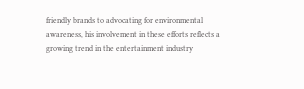friendly brands to advocating for environmental awareness, his involvement in these efforts reflects a growing trend in the entertainment industry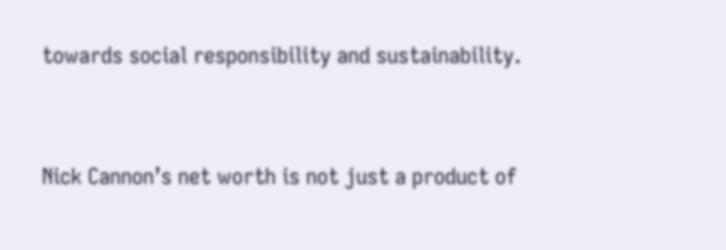towards social responsibility and sustainability.


Nick Cannon’s net worth is not just a product of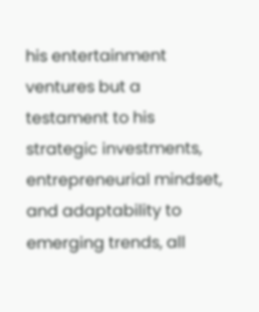his entertainment ventures but a testament to his strategic investments, entrepreneurial mindset, and adaptability to emerging trends, all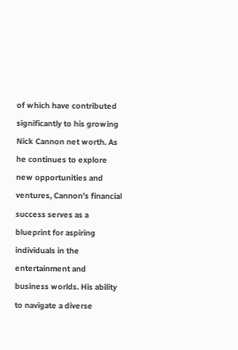of which have contributed significantly to his growing Nick Cannon net worth. As he continues to explore new opportunities and ventures, Cannon’s financial success serves as a blueprint for aspiring individuals in the entertainment and business worlds. His ability to navigate a diverse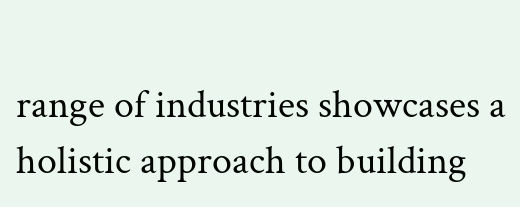range of industries showcases a holistic approach to building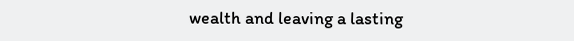wealth and leaving a lasting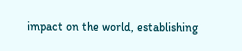impact on the world, establishing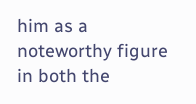him as a noteworthy figure in both the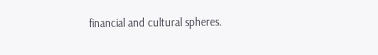financial and cultural spheres.